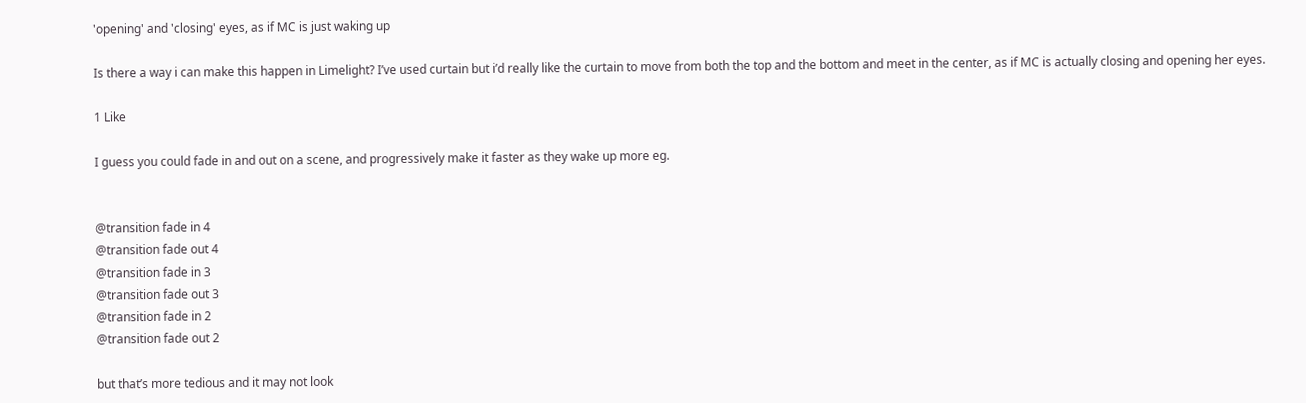'opening' and 'closing' eyes, as if MC is just waking up

Is there a way i can make this happen in Limelight? I’ve used curtain but i’d really like the curtain to move from both the top and the bottom and meet in the center, as if MC is actually closing and opening her eyes.

1 Like

I guess you could fade in and out on a scene, and progressively make it faster as they wake up more eg.


@transition fade in 4
@transition fade out 4
@transition fade in 3
@transition fade out 3
@transition fade in 2
@transition fade out 2

but that’s more tedious and it may not look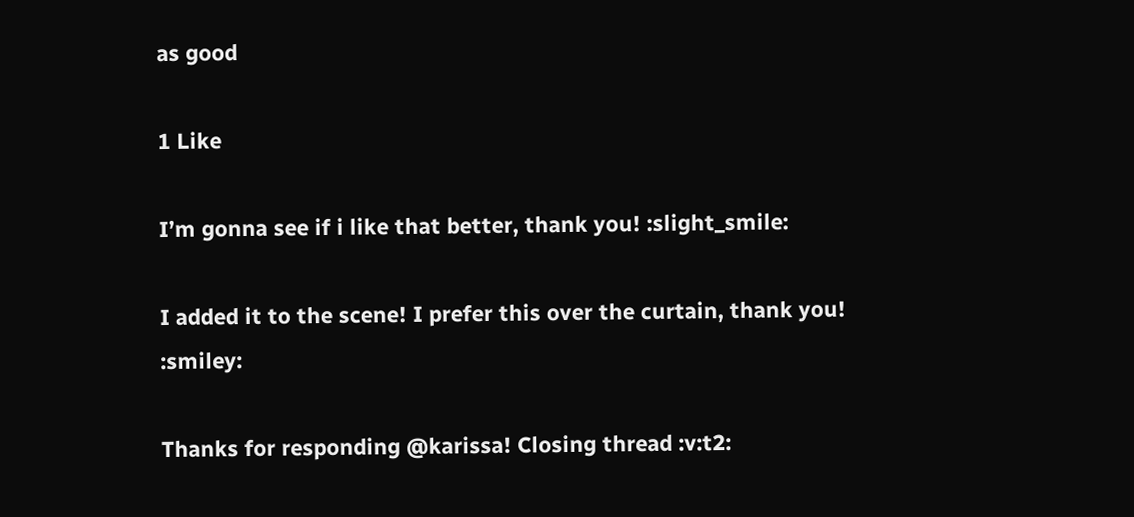as good

1 Like

I’m gonna see if i like that better, thank you! :slight_smile:

I added it to the scene! I prefer this over the curtain, thank you! :smiley:

Thanks for responding @karissa! Closing thread :v:t2: